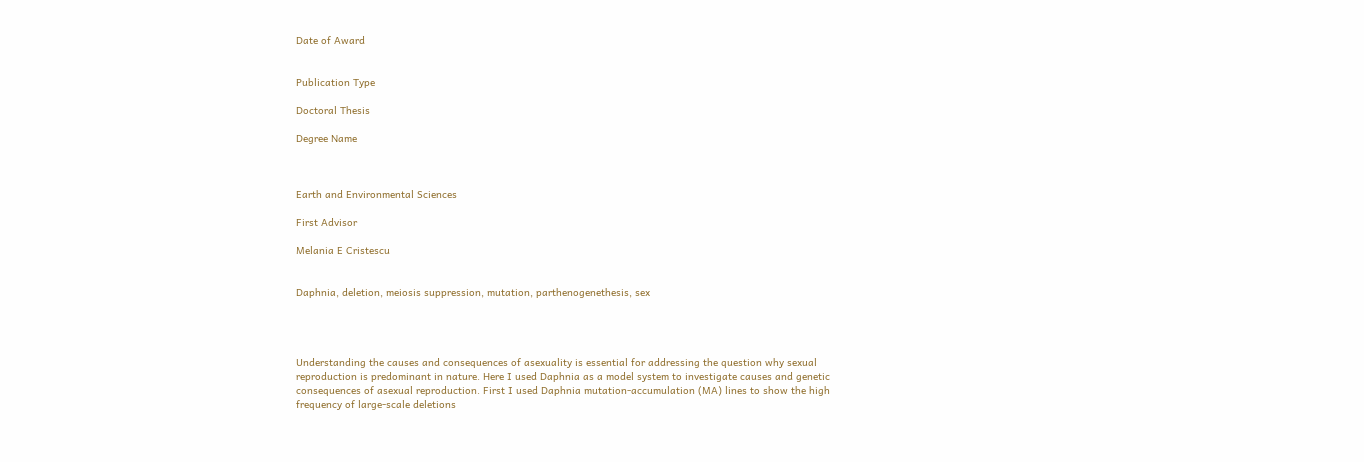Date of Award


Publication Type

Doctoral Thesis

Degree Name



Earth and Environmental Sciences

First Advisor

Melania E Cristescu


Daphnia, deletion, meiosis suppression, mutation, parthenogenethesis, sex




Understanding the causes and consequences of asexuality is essential for addressing the question why sexual reproduction is predominant in nature. Here I used Daphnia as a model system to investigate causes and genetic consequences of asexual reproduction. First I used Daphnia mutation-accumulation (MA) lines to show the high frequency of large-scale deletions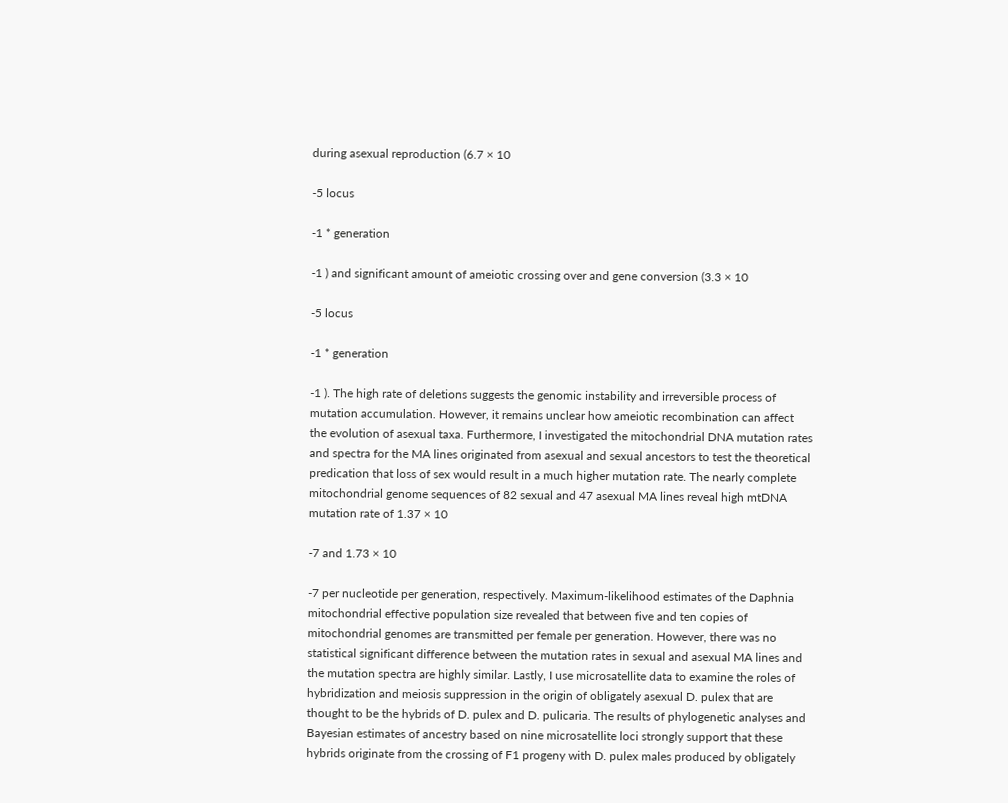during asexual reproduction (6.7 × 10

-5 locus

-1 * generation

-1 ) and significant amount of ameiotic crossing over and gene conversion (3.3 × 10

-5 locus

-1 * generation

-1 ). The high rate of deletions suggests the genomic instability and irreversible process of mutation accumulation. However, it remains unclear how ameiotic recombination can affect the evolution of asexual taxa. Furthermore, I investigated the mitochondrial DNA mutation rates and spectra for the MA lines originated from asexual and sexual ancestors to test the theoretical predication that loss of sex would result in a much higher mutation rate. The nearly complete mitochondrial genome sequences of 82 sexual and 47 asexual MA lines reveal high mtDNA mutation rate of 1.37 × 10

-7 and 1.73 × 10

-7 per nucleotide per generation, respectively. Maximum-likelihood estimates of the Daphnia mitochondrial effective population size revealed that between five and ten copies of mitochondrial genomes are transmitted per female per generation. However, there was no statistical significant difference between the mutation rates in sexual and asexual MA lines and the mutation spectra are highly similar. Lastly, I use microsatellite data to examine the roles of hybridization and meiosis suppression in the origin of obligately asexual D. pulex that are thought to be the hybrids of D. pulex and D. pulicaria. The results of phylogenetic analyses and Bayesian estimates of ancestry based on nine microsatellite loci strongly support that these hybrids originate from the crossing of F1 progeny with D. pulex males produced by obligately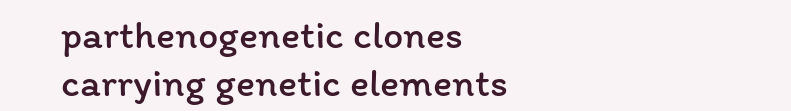parthenogenetic clones carrying genetic elements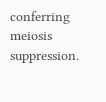conferring meiosis suppression.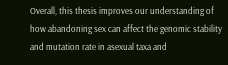Overall, this thesis improves our understanding of how abandoning sex can affect the genomic stability and mutation rate in asexual taxa and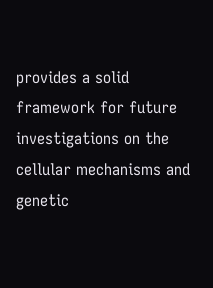provides a solid framework for future investigations on the cellular mechanisms and genetic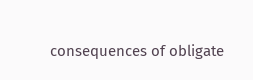consequences of obligate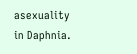asexuality in Daphnia.